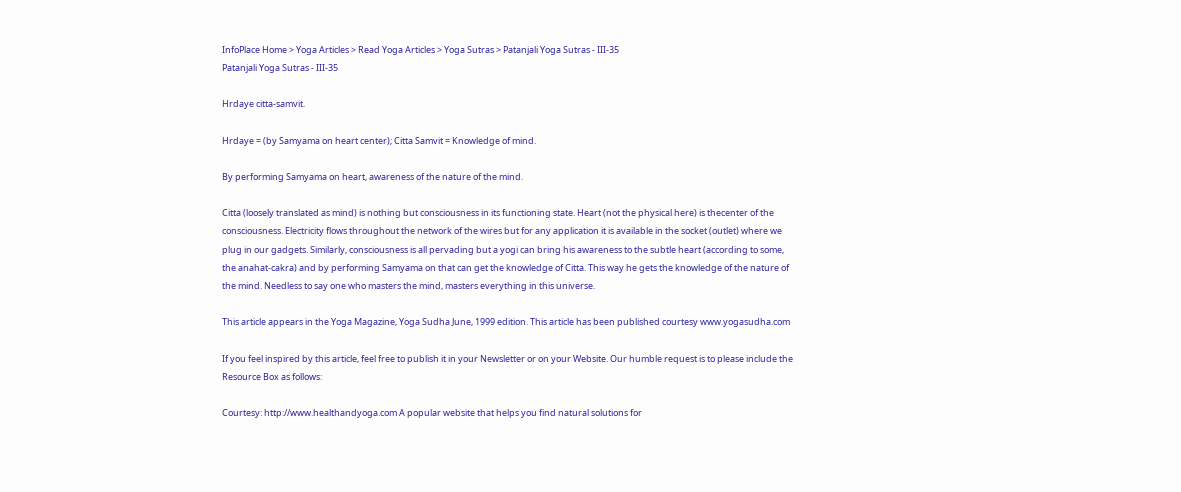InfoPlace Home > Yoga Articles > Read Yoga Articles > Yoga Sutras > Patanjali Yoga Sutras - III-35
Patanjali Yoga Sutras - III-35

Hrdaye citta-samvit.

Hrdaye = (by Samyama on heart center); Citta Samvit = Knowledge of mind.

By performing Samyama on heart, awareness of the nature of the mind.

Citta (loosely translated as mind) is nothing but consciousness in its functioning state. Heart (not the physical here) is thecenter of the consciousness. Electricity flows throughout the network of the wires but for any application it is available in the socket (outlet) where we plug in our gadgets. Similarly, consciousness is all pervading but a yogi can bring his awareness to the subtle heart (according to some, the anahat-cakra) and by performing Samyama on that can get the knowledge of Citta. This way he gets the knowledge of the nature of the mind. Needless to say one who masters the mind, masters everything in this universe.

This article appears in the Yoga Magazine, Yoga Sudha June, 1999 edition. This article has been published courtesy www.yogasudha.com

If you feel inspired by this article, feel free to publish it in your Newsletter or on your Website. Our humble request is to please include the Resource Box as follows:

Courtesy: http://www.healthandyoga.com A popular website that helps you find natural solutions for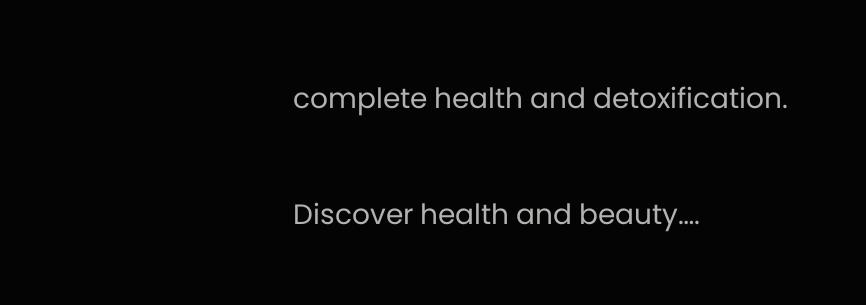complete health and detoxification.

Discover health and beauty….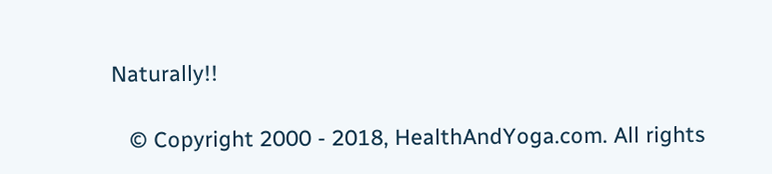Naturally!!

   © Copyright 2000 - 2018, HealthAndYoga.com. All rights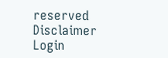reserved Disclaimer
Login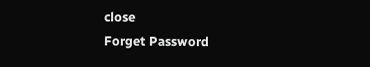close
Forget Password